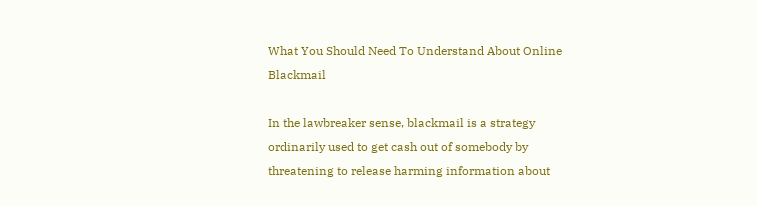What You Should Need To Understand About Online Blackmail

In the lawbreaker sense, blackmail is a strategy ordinarily used to get cash out of somebody by threatening to release harming information about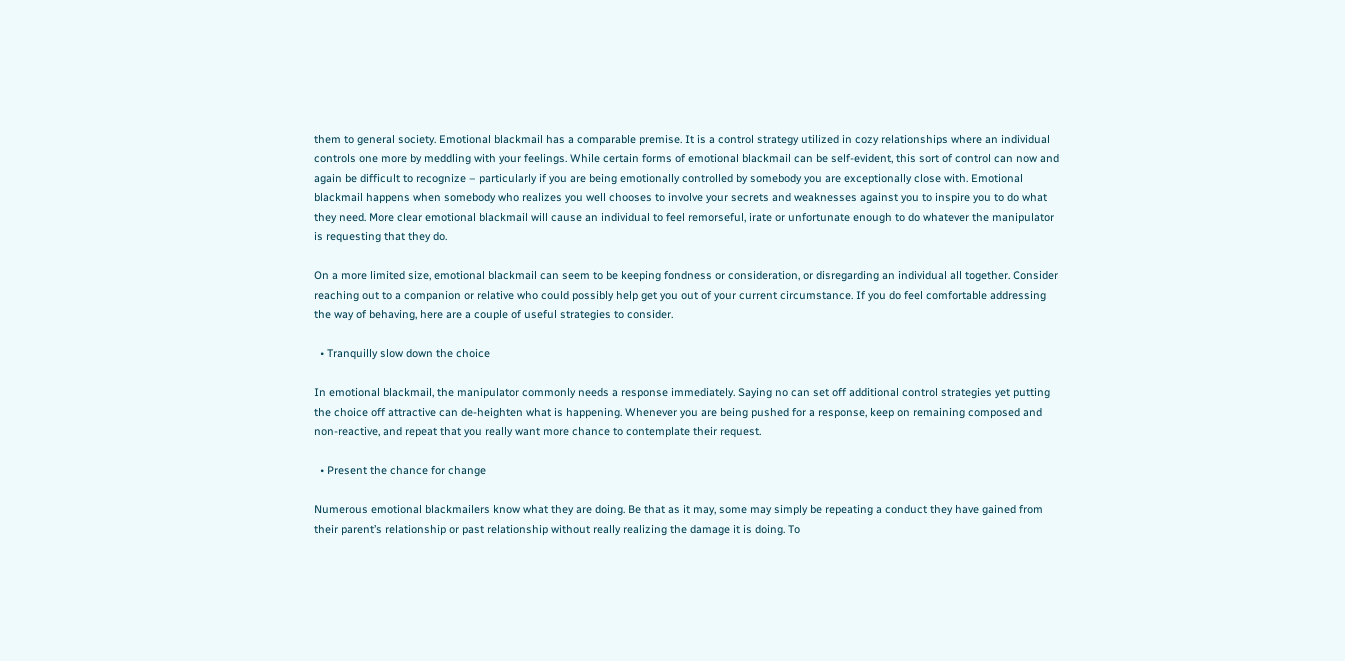them to general society. Emotional blackmail has a comparable premise. It is a control strategy utilized in cozy relationships where an individual controls one more by meddling with your feelings. While certain forms of emotional blackmail can be self-evident, this sort of control can now and again be difficult to recognize – particularly if you are being emotionally controlled by somebody you are exceptionally close with. Emotional blackmail happens when somebody who realizes you well chooses to involve your secrets and weaknesses against you to inspire you to do what they need. More clear emotional blackmail will cause an individual to feel remorseful, irate or unfortunate enough to do whatever the manipulator is requesting that they do.

On a more limited size, emotional blackmail can seem to be keeping fondness or consideration, or disregarding an individual all together. Consider reaching out to a companion or relative who could possibly help get you out of your current circumstance. If you do feel comfortable addressing the way of behaving, here are a couple of useful strategies to consider.

  • Tranquilly slow down the choice

In emotional blackmail, the manipulator commonly needs a response immediately. Saying no can set off additional control strategies yet putting the choice off attractive can de-heighten what is happening. Whenever you are being pushed for a response, keep on remaining composed and non-reactive, and repeat that you really want more chance to contemplate their request.

  • Present the chance for change

Numerous emotional blackmailers know what they are doing. Be that as it may, some may simply be repeating a conduct they have gained from their parent’s relationship or past relationship without really realizing the damage it is doing. To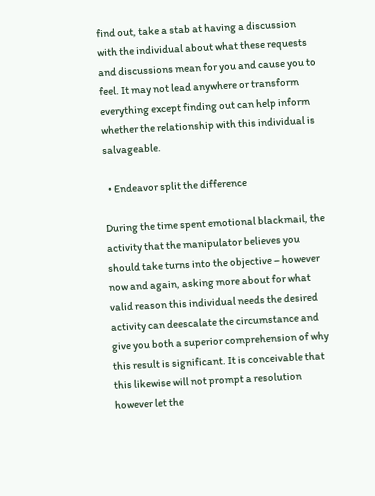find out, take a stab at having a discussion with the individual about what these requests and discussions mean for you and cause you to feel. It may not lead anywhere or transform everything except finding out can help inform whether the relationship with this individual is salvageable.

  • Endeavor split the difference

During the time spent emotional blackmail, the activity that the manipulator believes you should take turns into the objective – however now and again, asking more about for what valid reason this individual needs the desired activity can deescalate the circumstance and give you both a superior comprehension of why this result is significant. It is conceivable that this likewise will not prompt a resolution however let the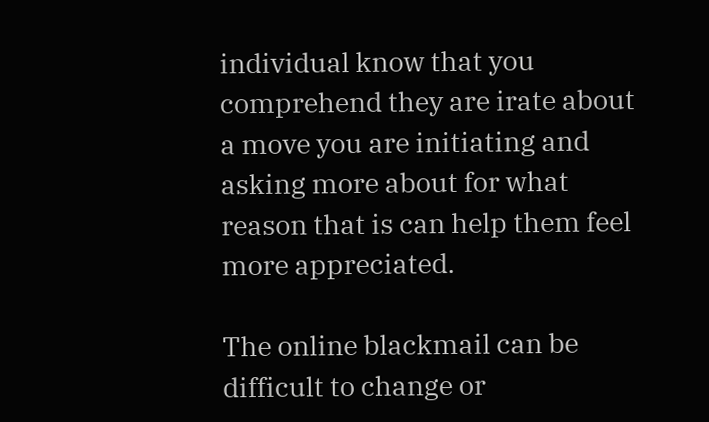individual know that you comprehend they are irate about a move you are initiating and asking more about for what reason that is can help them feel more appreciated.

The online blackmail can be difficult to change or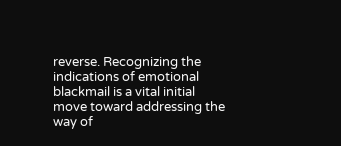reverse. Recognizing the indications of emotional blackmail is a vital initial move toward addressing the way of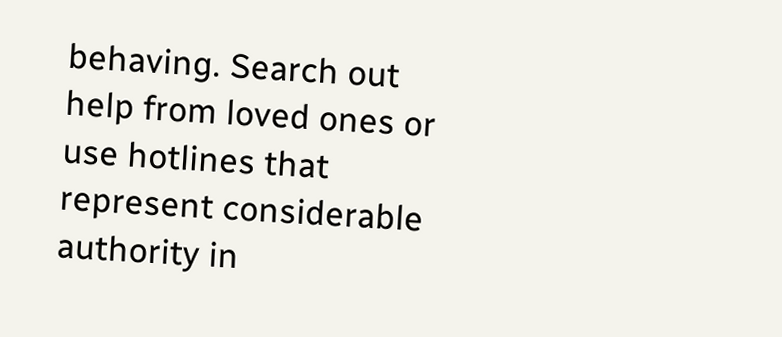behaving. Search out help from loved ones or use hotlines that represent considerable authority in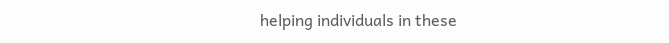helping individuals in these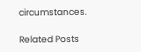circumstances.

Related Posts